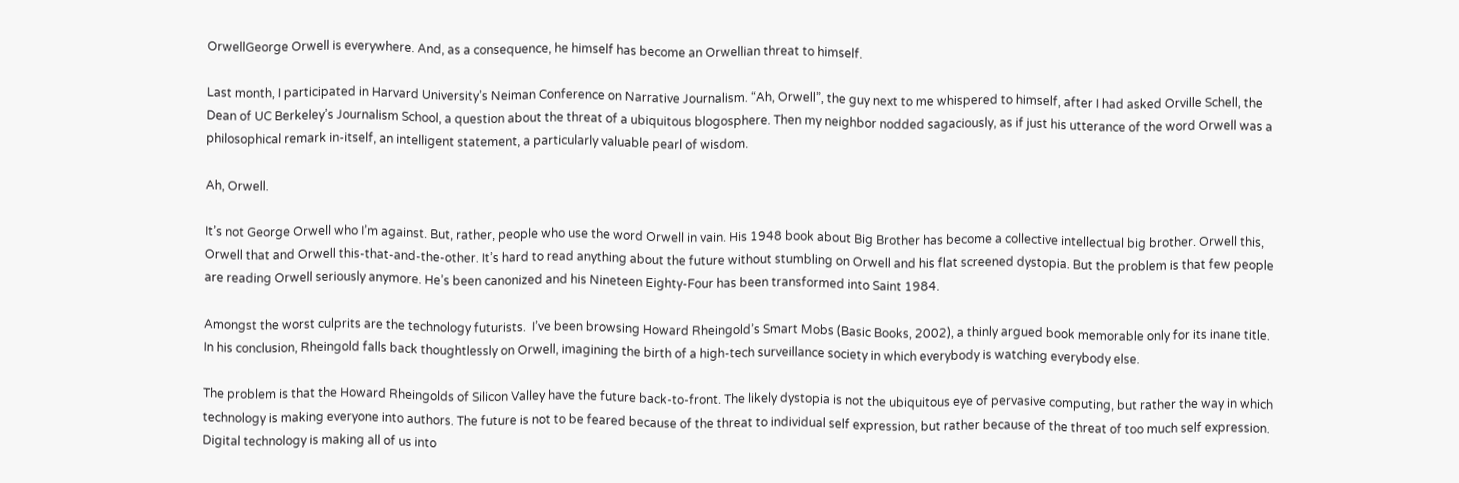OrwellGeorge Orwell is everywhere. And, as a consequence, he himself has become an Orwellian threat to himself.

Last month, I participated in Harvard University’s Neiman Conference on Narrative Journalism. “Ah, Orwell”, the guy next to me whispered to himself, after I had asked Orville Schell, the Dean of UC Berkeley’s Journalism School, a question about the threat of a ubiquitous blogosphere. Then my neighbor nodded sagaciously, as if just his utterance of the word Orwell was a philosophical remark in-itself, an intelligent statement, a particularly valuable pearl of wisdom.

Ah, Orwell.

It’s not George Orwell who I’m against. But, rather, people who use the word Orwell in vain. His 1948 book about Big Brother has become a collective intellectual big brother. Orwell this, Orwell that and Orwell this-that-and-the-other. It’s hard to read anything about the future without stumbling on Orwell and his flat screened dystopia. But the problem is that few people are reading Orwell seriously anymore. He’s been canonized and his Nineteen Eighty-Four has been transformed into Saint 1984.

Amongst the worst culprits are the technology futurists.  I’ve been browsing Howard Rheingold’s Smart Mobs (Basic Books, 2002), a thinly argued book memorable only for its inane title. In his conclusion, Rheingold falls back thoughtlessly on Orwell, imagining the birth of a high-tech surveillance society in which everybody is watching everybody else.

The problem is that the Howard Rheingolds of Silicon Valley have the future back-to-front. The likely dystopia is not the ubiquitous eye of pervasive computing, but rather the way in which technology is making everyone into authors. The future is not to be feared because of the threat to individual self expression, but rather because of the threat of too much self expression. Digital technology is making all of us into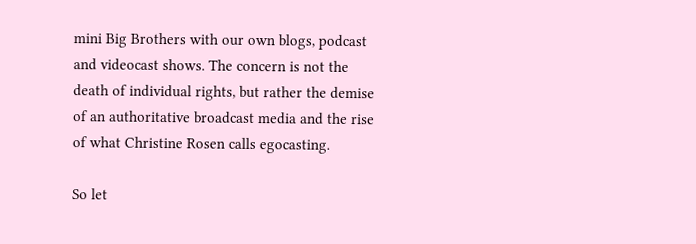mini Big Brothers with our own blogs, podcast and videocast shows. The concern is not the death of individual rights, but rather the demise of an authoritative broadcast media and the rise of what Christine Rosen calls egocasting.

So let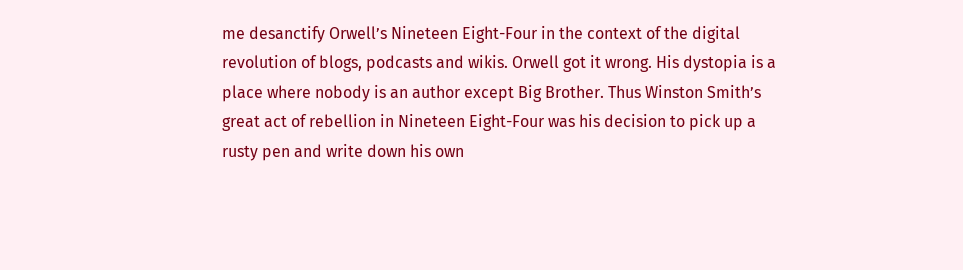me desanctify Orwell’s Nineteen Eight-Four in the context of the digital revolution of blogs, podcasts and wikis. Orwell got it wrong. His dystopia is a place where nobody is an author except Big Brother. Thus Winston Smith’s great act of rebellion in Nineteen Eight-Four was his decision to pick up a rusty pen and write down his own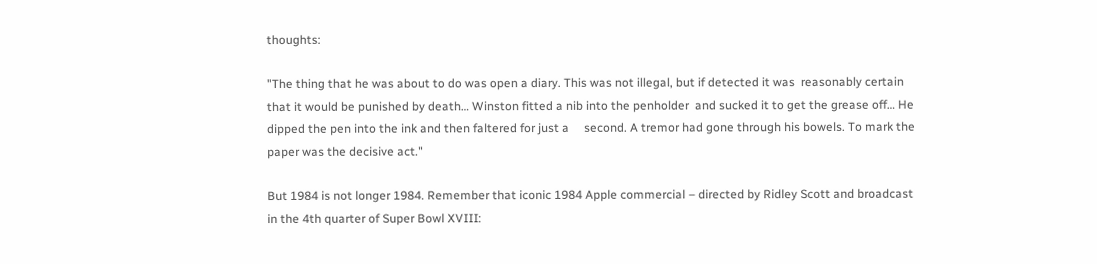thoughts:

"The thing that he was about to do was open a diary. This was not illegal, but if detected it was  reasonably certain that it would be punished by death… Winston fitted a nib into the penholder  and sucked it to get the grease off… He dipped the pen into the ink and then faltered for just a     second. A tremor had gone through his bowels. To mark the paper was the decisive act."

But 1984 is not longer 1984. Remember that iconic 1984 Apple commercial – directed by Ridley Scott and broadcast in the 4th quarter of Super Bowl XVIII: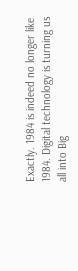Exactly. 1984 is indeed no longer like 1984. Digital technology is turning us all into Big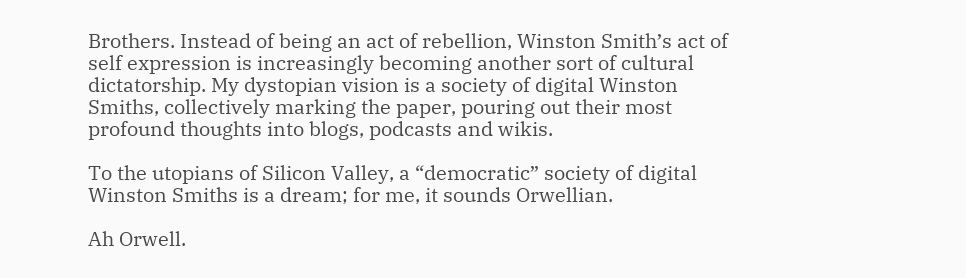Brothers. Instead of being an act of rebellion, Winston Smith’s act of self expression is increasingly becoming another sort of cultural dictatorship. My dystopian vision is a society of digital Winston Smiths, collectively marking the paper, pouring out their most profound thoughts into blogs, podcasts and wikis.

To the utopians of Silicon Valley, a “democratic” society of digital Winston Smiths is a dream; for me, it sounds Orwellian.

Ah Orwell.